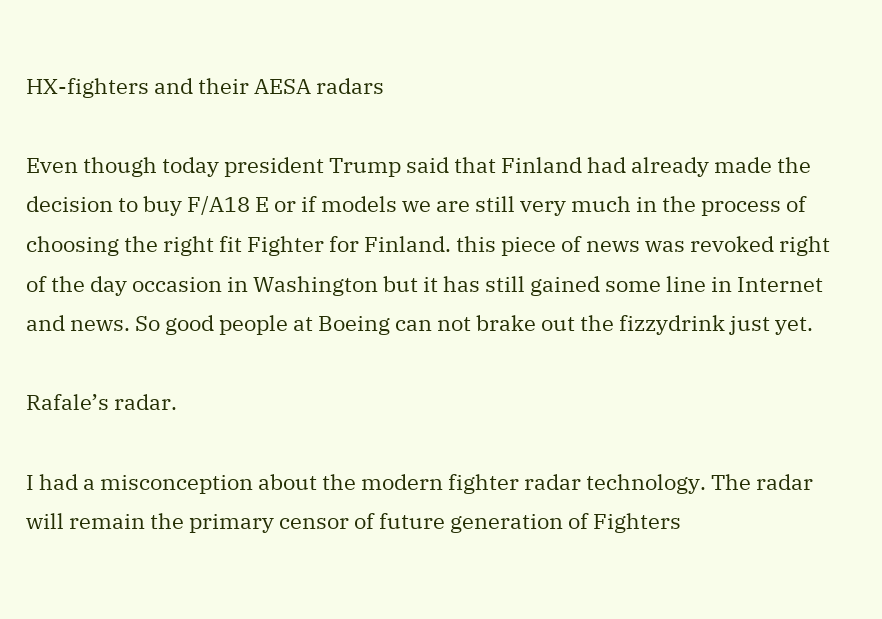HX-fighters and their AESA radars

Even though today president Trump said that Finland had already made the decision to buy F/A18 E or if models we are still very much in the process of choosing the right fit Fighter for Finland. this piece of news was revoked right of the day occasion in Washington but it has still gained some line in Internet and news. So good people at Boeing can not brake out the fizzydrink just yet.

Rafale’s radar.

I had a misconception about the modern fighter radar technology. The radar will remain the primary censor of future generation of Fighters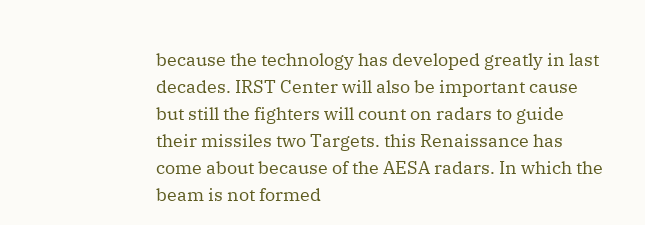because the technology has developed greatly in last decades. IRST Center will also be important cause but still the fighters will count on radars to guide their missiles two Targets. this Renaissance has come about because of the AESA radars. In which the beam is not formed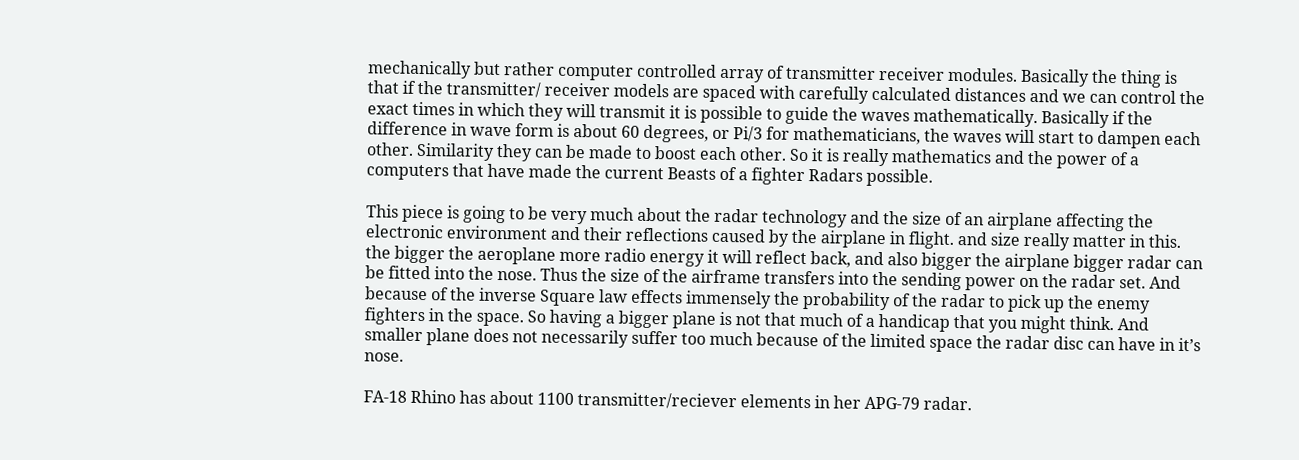mechanically but rather computer controlled array of transmitter receiver modules. Basically the thing is that if the transmitter/ receiver models are spaced with carefully calculated distances and we can control the exact times in which they will transmit it is possible to guide the waves mathematically. Basically if the difference in wave form is about 60 degrees, or Pi/3 for mathematicians, the waves will start to dampen each other. Similarity they can be made to boost each other. So it is really mathematics and the power of a computers that have made the current Beasts of a fighter Radars possible.

This piece is going to be very much about the radar technology and the size of an airplane affecting the electronic environment and their reflections caused by the airplane in flight. and size really matter in this. the bigger the aeroplane more radio energy it will reflect back, and also bigger the airplane bigger radar can be fitted into the nose. Thus the size of the airframe transfers into the sending power on the radar set. And because of the inverse Square law effects immensely the probability of the radar to pick up the enemy fighters in the space. So having a bigger plane is not that much of a handicap that you might think. And smaller plane does not necessarily suffer too much because of the limited space the radar disc can have in it’s nose.

FA-18 Rhino has about 1100 transmitter/reciever elements in her APG-79 radar.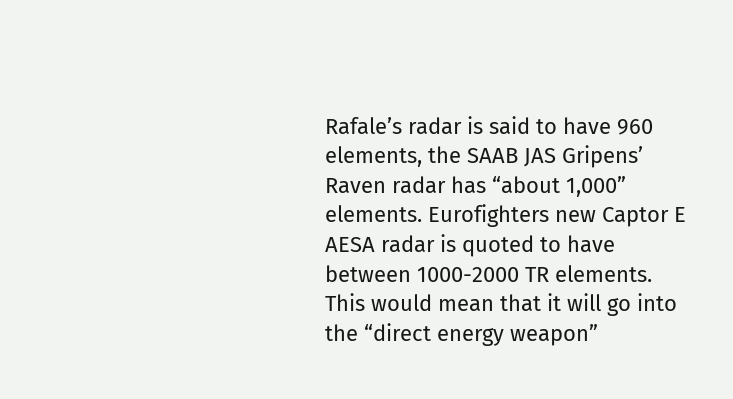Rafale’s radar is said to have 960 elements, the SAAB JAS Gripens’ Raven radar has “about 1,000” elements. Eurofighters new Captor E AESA radar is quoted to have between 1000-2000 TR elements. This would mean that it will go into the “direct energy weapon”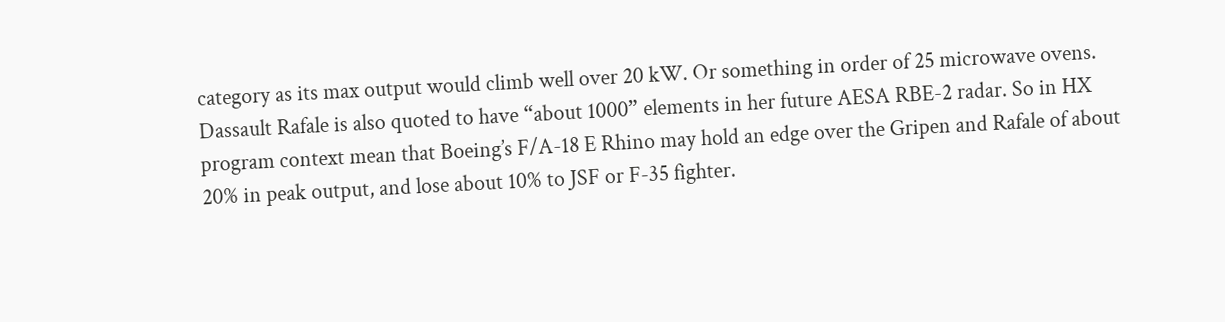category as its max output would climb well over 20 kW. Or something in order of 25 microwave ovens. Dassault Rafale is also quoted to have “about 1000” elements in her future AESA RBE-2 radar. So in HX program context mean that Boeing’s F/A-18 E Rhino may hold an edge over the Gripen and Rafale of about 20% in peak output, and lose about 10% to JSF or F-35 fighter.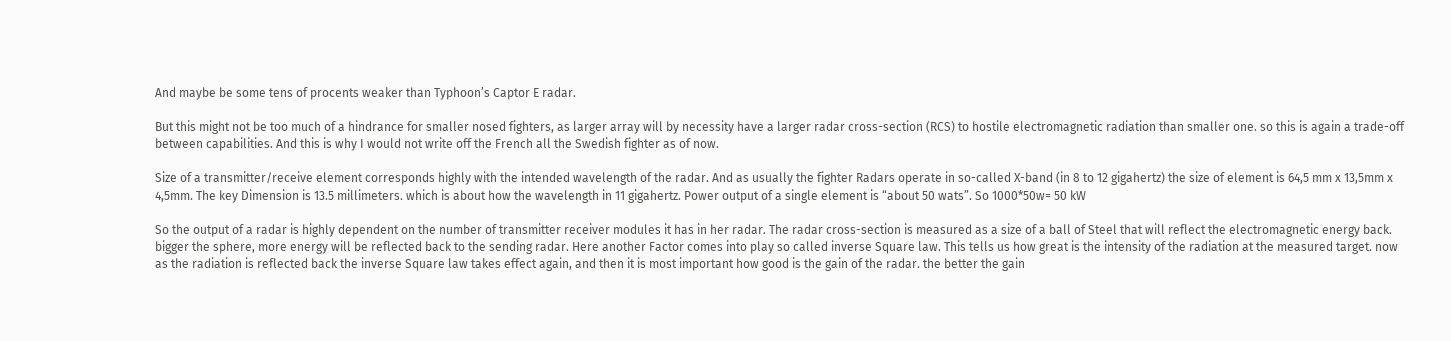And maybe be some tens of procents weaker than Typhoon’s Captor E radar.

But this might not be too much of a hindrance for smaller nosed fighters, as larger array will by necessity have a larger radar cross-section (RCS) to hostile electromagnetic radiation than smaller one. so this is again a trade-off between capabilities. And this is why I would not write off the French all the Swedish fighter as of now.

Size of a transmitter/receive element corresponds highly with the intended wavelength of the radar. And as usually the fighter Radars operate in so-called X-band (in 8 to 12 gigahertz) the size of element is 64,5 mm x 13,5mm x 4,5mm. The key Dimension is 13.5 millimeters. which is about how the wavelength in 11 gigahertz. Power output of a single element is “about 50 wats”. So 1000*50w= 50 kW

So the output of a radar is highly dependent on the number of transmitter receiver modules it has in her radar. The radar cross-section is measured as a size of a ball of Steel that will reflect the electromagnetic energy back. bigger the sphere, more energy will be reflected back to the sending radar. Here another Factor comes into play so called inverse Square law. This tells us how great is the intensity of the radiation at the measured target. now as the radiation is reflected back the inverse Square law takes effect again, and then it is most important how good is the gain of the radar. the better the gain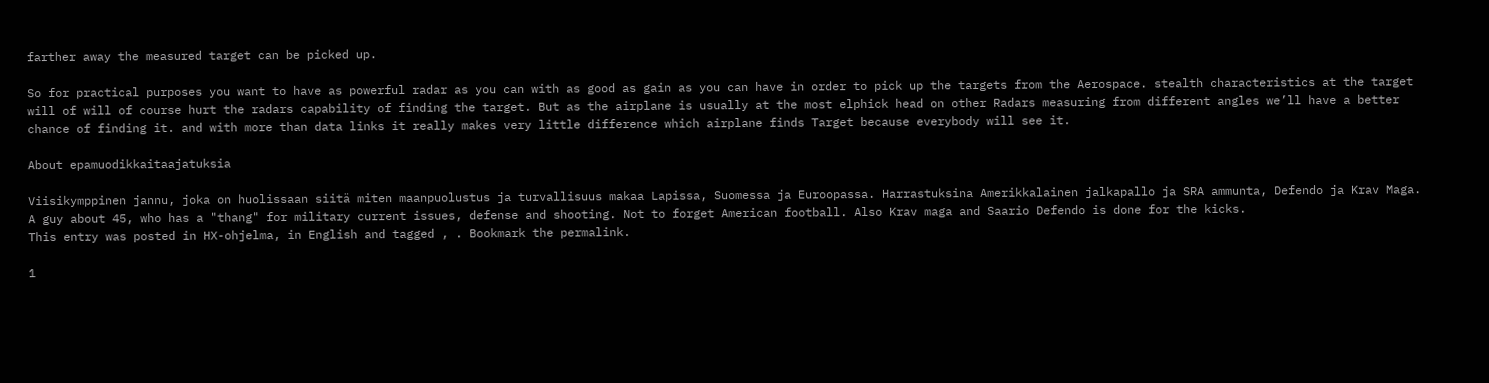farther away the measured target can be picked up.

So for practical purposes you want to have as powerful radar as you can with as good as gain as you can have in order to pick up the targets from the Aerospace. stealth characteristics at the target will of will of course hurt the radars capability of finding the target. But as the airplane is usually at the most elphick head on other Radars measuring from different angles we’ll have a better chance of finding it. and with more than data links it really makes very little difference which airplane finds Target because everybody will see it.

About epamuodikkaitaajatuksia

Viisikymppinen jannu, joka on huolissaan siitä miten maanpuolustus ja turvallisuus makaa Lapissa, Suomessa ja Euroopassa. Harrastuksina Amerikkalainen jalkapallo ja SRA ammunta, Defendo ja Krav Maga. A guy about 45, who has a "thang" for military current issues, defense and shooting. Not to forget American football. Also Krav maga and Saario Defendo is done for the kicks.
This entry was posted in HX-ohjelma, in English and tagged , . Bookmark the permalink.

1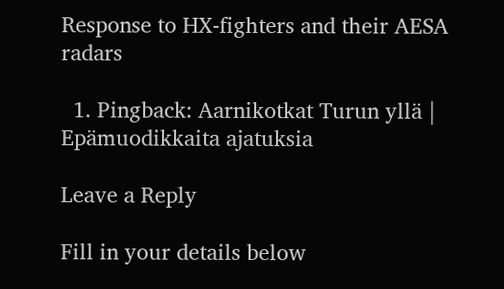Response to HX-fighters and their AESA radars

  1. Pingback: Aarnikotkat Turun yllä | Epämuodikkaita ajatuksia

Leave a Reply

Fill in your details below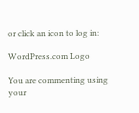or click an icon to log in:

WordPress.com Logo

You are commenting using your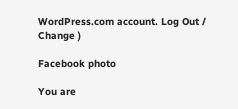WordPress.com account. Log Out /  Change )

Facebook photo

You are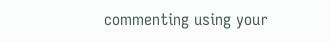commenting using your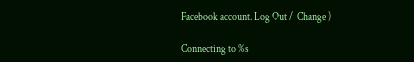Facebook account. Log Out /  Change )

Connecting to %s